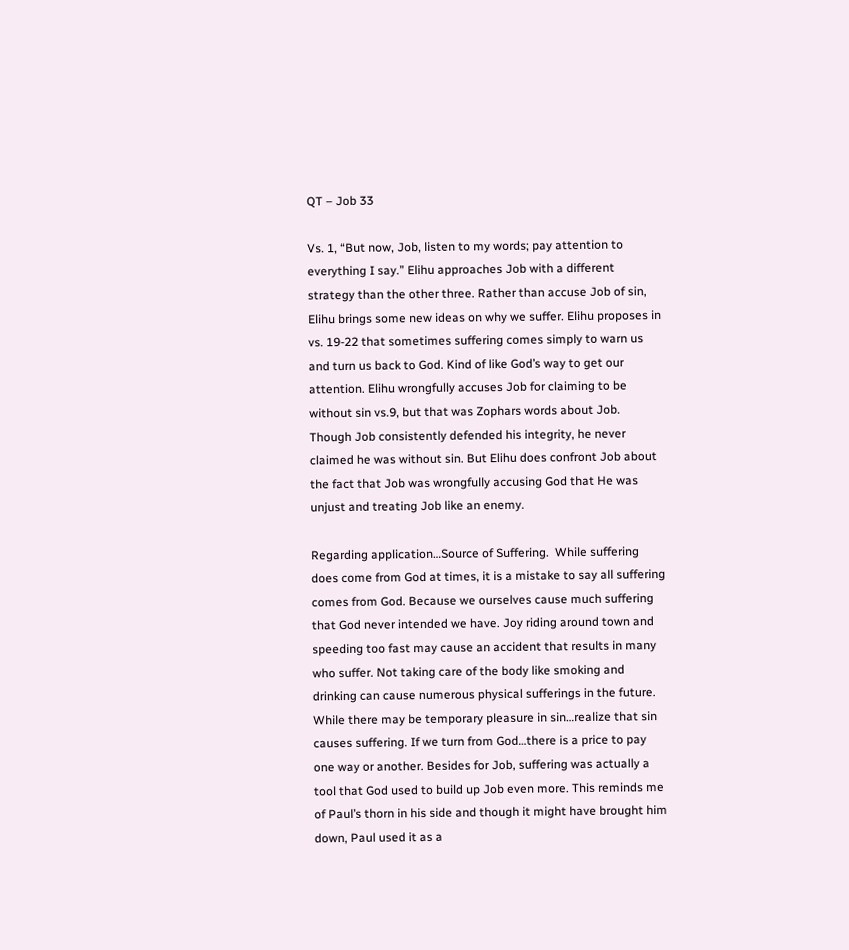QT – Job 33

Vs. 1, “But now, Job, listen to my words; pay attention to everything I say.” Elihu approaches Job with a different strategy than the other three. Rather than accuse Job of sin, Elihu brings some new ideas on why we suffer. Elihu proposes in vs. 19-22 that sometimes suffering comes simply to warn us and turn us back to God. Kind of like God’s way to get our attention. Elihu wrongfully accuses Job for claiming to be without sin vs.9, but that was Zophars words about Job. Though Job consistently defended his integrity, he never claimed he was without sin. But Elihu does confront Job about the fact that Job was wrongfully accusing God that He was unjust and treating Job like an enemy.

Regarding application…Source of Suffering.  While suffering does come from God at times, it is a mistake to say all suffering comes from God. Because we ourselves cause much suffering that God never intended we have. Joy riding around town and speeding too fast may cause an accident that results in many who suffer. Not taking care of the body like smoking and drinking can cause numerous physical sufferings in the future. While there may be temporary pleasure in sin…realize that sin causes suffering. If we turn from God…there is a price to pay one way or another. Besides for Job, suffering was actually a tool that God used to build up Job even more. This reminds me of Paul’s thorn in his side and though it might have brought him down, Paul used it as a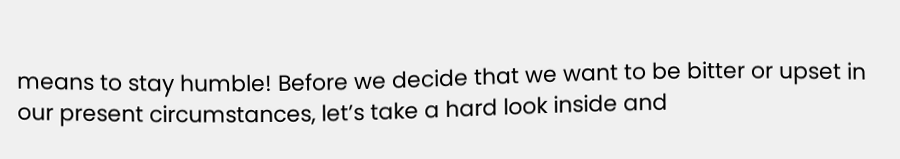means to stay humble! Before we decide that we want to be bitter or upset in our present circumstances, let’s take a hard look inside and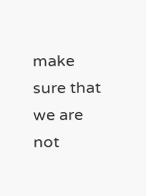make sure that we are not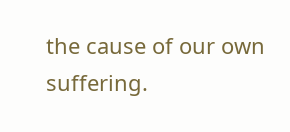the cause of our own suffering.